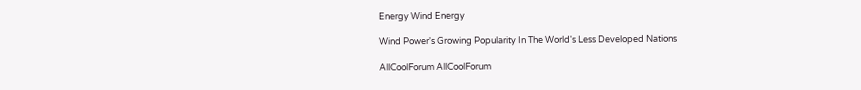Energy Wind Energy

Wind Power's Growing Popularity In The World's Less Developed Nations

AllCoolForum AllCoolForum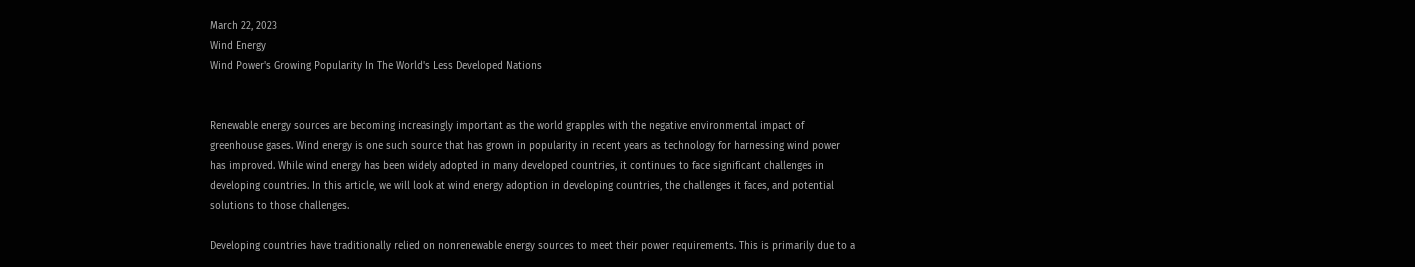March 22, 2023
Wind Energy
Wind Power's Growing Popularity In The World's Less Developed Nations


Renewable energy sources are becoming increasingly important as the world grapples with the negative environmental impact of greenhouse gases. Wind energy is one such source that has grown in popularity in recent years as technology for harnessing wind power has improved. While wind energy has been widely adopted in many developed countries, it continues to face significant challenges in developing countries. In this article, we will look at wind energy adoption in developing countries, the challenges it faces, and potential solutions to those challenges.

Developing countries have traditionally relied on nonrenewable energy sources to meet their power requirements. This is primarily due to a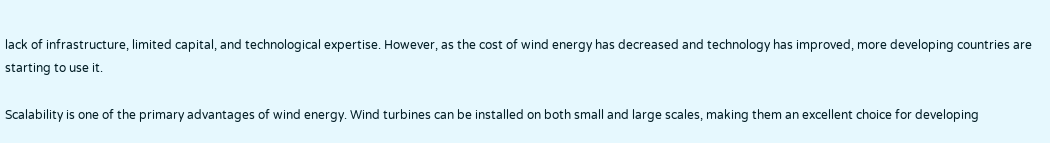lack of infrastructure, limited capital, and technological expertise. However, as the cost of wind energy has decreased and technology has improved, more developing countries are starting to use it.

Scalability is one of the primary advantages of wind energy. Wind turbines can be installed on both small and large scales, making them an excellent choice for developing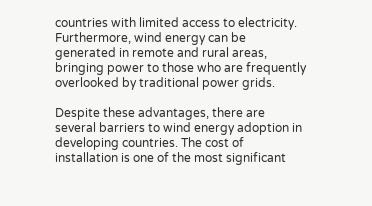countries with limited access to electricity. Furthermore, wind energy can be generated in remote and rural areas, bringing power to those who are frequently overlooked by traditional power grids.

Despite these advantages, there are several barriers to wind energy adoption in developing countries. The cost of installation is one of the most significant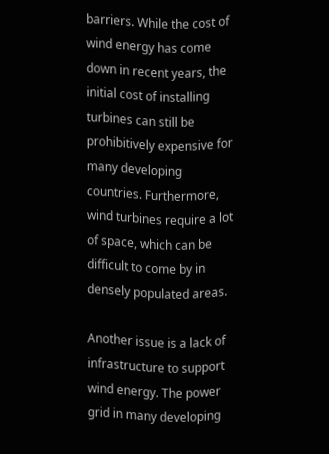barriers. While the cost of wind energy has come down in recent years, the initial cost of installing turbines can still be prohibitively expensive for many developing countries. Furthermore, wind turbines require a lot of space, which can be difficult to come by in densely populated areas.

Another issue is a lack of infrastructure to support wind energy. The power grid in many developing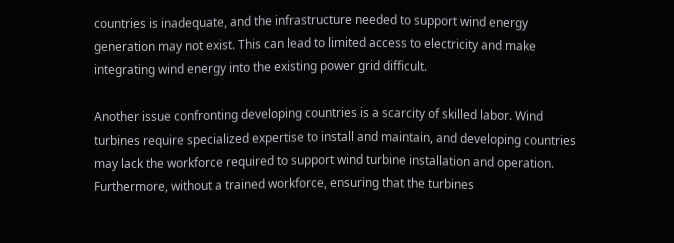countries is inadequate, and the infrastructure needed to support wind energy generation may not exist. This can lead to limited access to electricity and make integrating wind energy into the existing power grid difficult.

Another issue confronting developing countries is a scarcity of skilled labor. Wind turbines require specialized expertise to install and maintain, and developing countries may lack the workforce required to support wind turbine installation and operation. Furthermore, without a trained workforce, ensuring that the turbines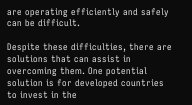are operating efficiently and safely can be difficult.

Despite these difficulties, there are solutions that can assist in overcoming them. One potential solution is for developed countries to invest in the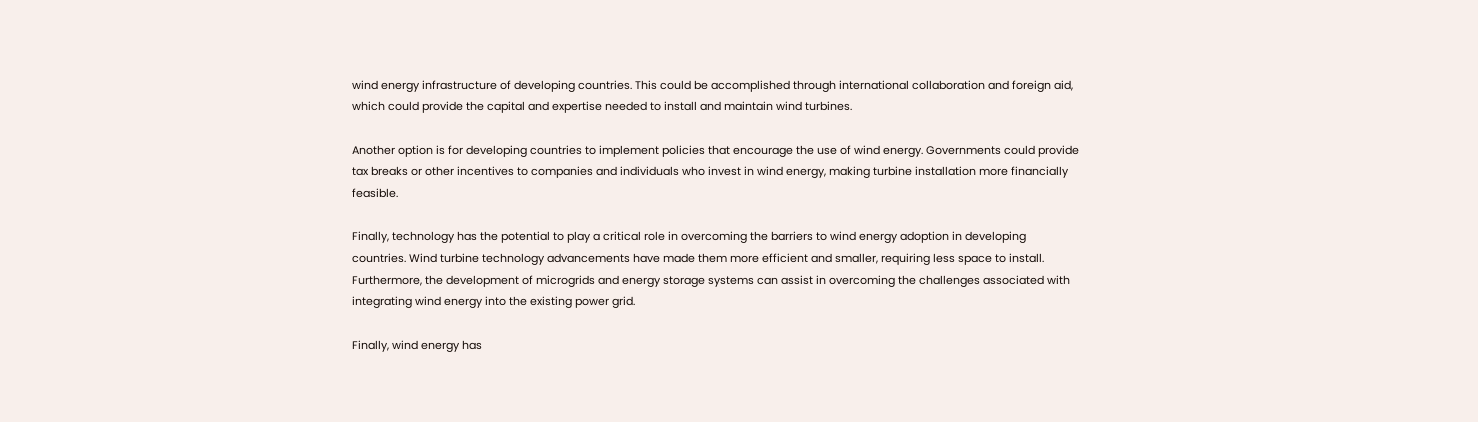wind energy infrastructure of developing countries. This could be accomplished through international collaboration and foreign aid, which could provide the capital and expertise needed to install and maintain wind turbines.

Another option is for developing countries to implement policies that encourage the use of wind energy. Governments could provide tax breaks or other incentives to companies and individuals who invest in wind energy, making turbine installation more financially feasible.

Finally, technology has the potential to play a critical role in overcoming the barriers to wind energy adoption in developing countries. Wind turbine technology advancements have made them more efficient and smaller, requiring less space to install. Furthermore, the development of microgrids and energy storage systems can assist in overcoming the challenges associated with integrating wind energy into the existing power grid.

Finally, wind energy has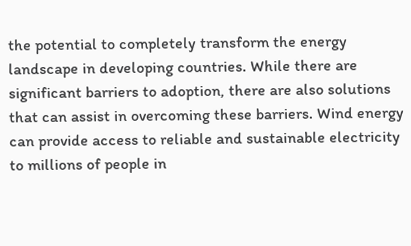the potential to completely transform the energy landscape in developing countries. While there are significant barriers to adoption, there are also solutions that can assist in overcoming these barriers. Wind energy can provide access to reliable and sustainable electricity to millions of people in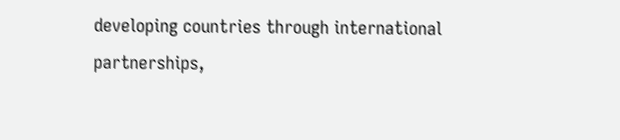developing countries through international partnerships,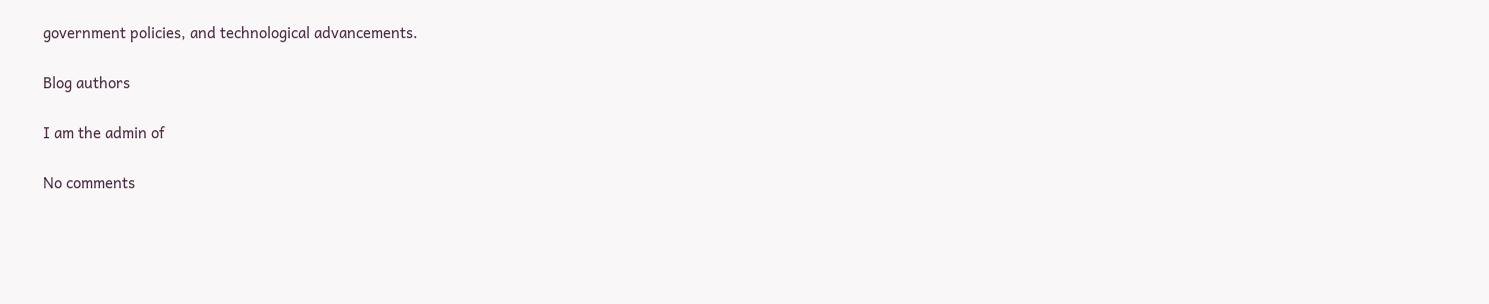government policies, and technological advancements.

Blog authors

I am the admin of

No comments